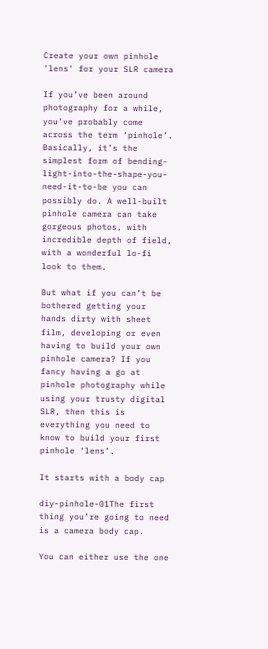Create your own pinhole 'lens' for your SLR camera

If you’ve been around photography for a while, you’ve probably come across the term ‘pinhole’. Basically, it’s the simplest form of bending-light-into-the-shape-you-need-it-to-be you can possibly do. A well-built pinhole camera can take gorgeous photos, with incredible depth of field, with a wonderful lo-fi look to them.

But what if you can’t be bothered getting your hands dirty with sheet film, developing or even having to build your own pinhole camera? If you fancy having a go at pinhole photography while using your trusty digital SLR, then this is everything you need to know to build your first pinhole ‘lens’.

It starts with a body cap

diy-pinhole-01The first thing you’re going to need is a camera body cap.

You can either use the one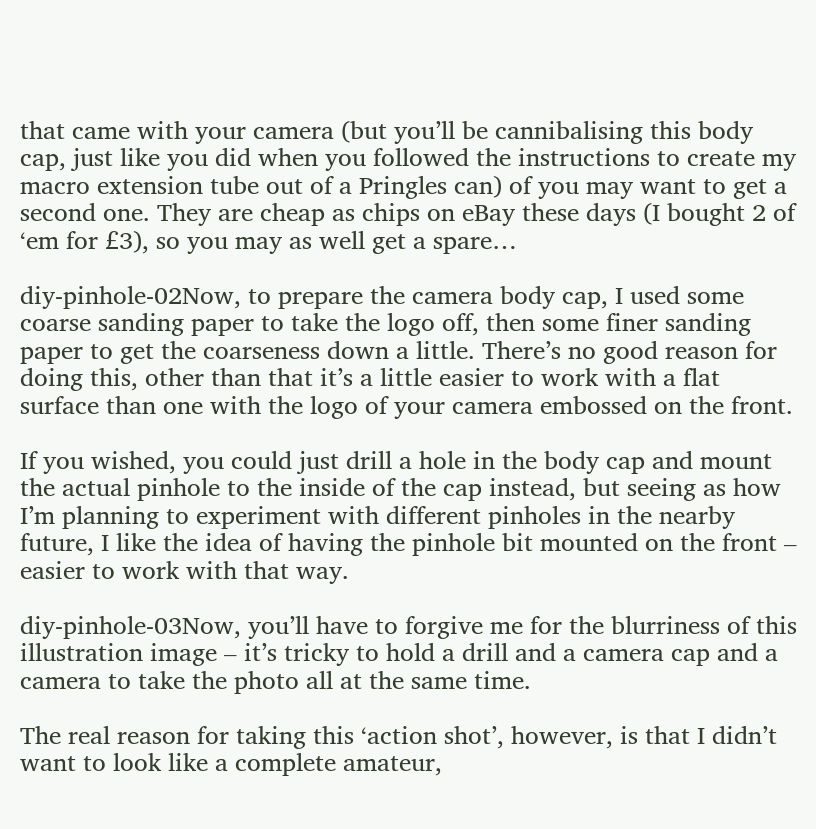that came with your camera (but you’ll be cannibalising this body cap, just like you did when you followed the instructions to create my macro extension tube out of a Pringles can) of you may want to get a second one. They are cheap as chips on eBay these days (I bought 2 of ‘em for £3), so you may as well get a spare…

diy-pinhole-02Now, to prepare the camera body cap, I used some coarse sanding paper to take the logo off, then some finer sanding paper to get the coarseness down a little. There’s no good reason for doing this, other than that it’s a little easier to work with a flat surface than one with the logo of your camera embossed on the front.

If you wished, you could just drill a hole in the body cap and mount the actual pinhole to the inside of the cap instead, but seeing as how I’m planning to experiment with different pinholes in the nearby future, I like the idea of having the pinhole bit mounted on the front – easier to work with that way.

diy-pinhole-03Now, you’ll have to forgive me for the blurriness of this illustration image – it’s tricky to hold a drill and a camera cap and a camera to take the photo all at the same time.

The real reason for taking this ‘action shot’, however, is that I didn’t want to look like a complete amateur,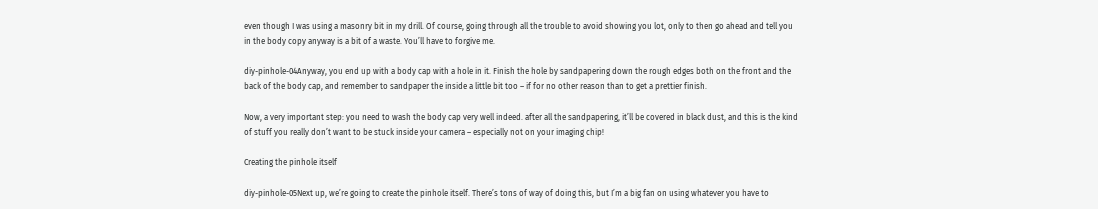even though I was using a masonry bit in my drill. Of course, going through all the trouble to avoid showing you lot, only to then go ahead and tell you in the body copy anyway is a bit of a waste. You’ll have to forgive me.

diy-pinhole-04Anyway, you end up with a body cap with a hole in it. Finish the hole by sandpapering down the rough edges both on the front and the back of the body cap, and remember to sandpaper the inside a little bit too – if for no other reason than to get a prettier finish.

Now, a very important step: you need to wash the body cap very well indeed. after all the sandpapering, it’ll be covered in black dust, and this is the kind of stuff you really don’t want to be stuck inside your camera – especially not on your imaging chip!

Creating the pinhole itself

diy-pinhole-05Next up, we’re going to create the pinhole itself. There’s tons of way of doing this, but I’m a big fan on using whatever you have to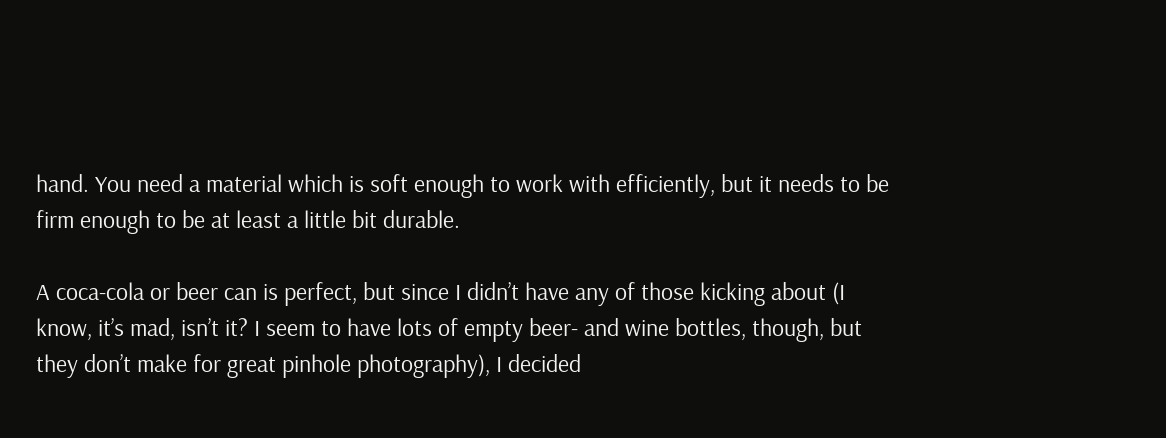hand. You need a material which is soft enough to work with efficiently, but it needs to be firm enough to be at least a little bit durable.

A coca-cola or beer can is perfect, but since I didn’t have any of those kicking about (I know, it’s mad, isn’t it? I seem to have lots of empty beer- and wine bottles, though, but they don’t make for great pinhole photography), I decided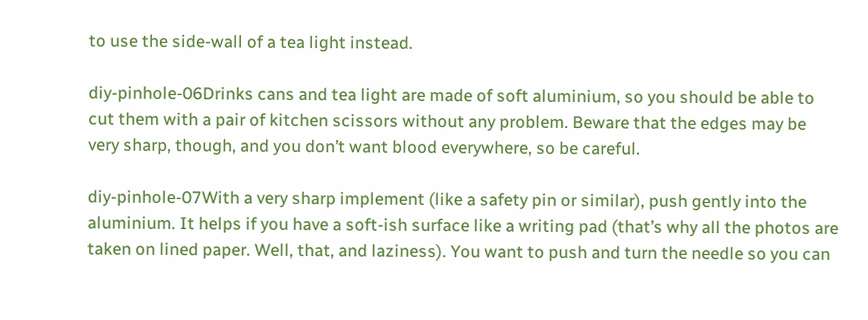to use the side-wall of a tea light instead.

diy-pinhole-06Drinks cans and tea light are made of soft aluminium, so you should be able to cut them with a pair of kitchen scissors without any problem. Beware that the edges may be very sharp, though, and you don’t want blood everywhere, so be careful.

diy-pinhole-07With a very sharp implement (like a safety pin or similar), push gently into the aluminium. It helps if you have a soft-ish surface like a writing pad (that’s why all the photos are taken on lined paper. Well, that, and laziness). You want to push and turn the needle so you can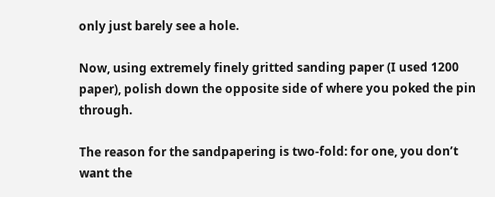only just barely see a hole.

Now, using extremely finely gritted sanding paper (I used 1200 paper), polish down the opposite side of where you poked the pin through.

The reason for the sandpapering is two-fold: for one, you don’t want the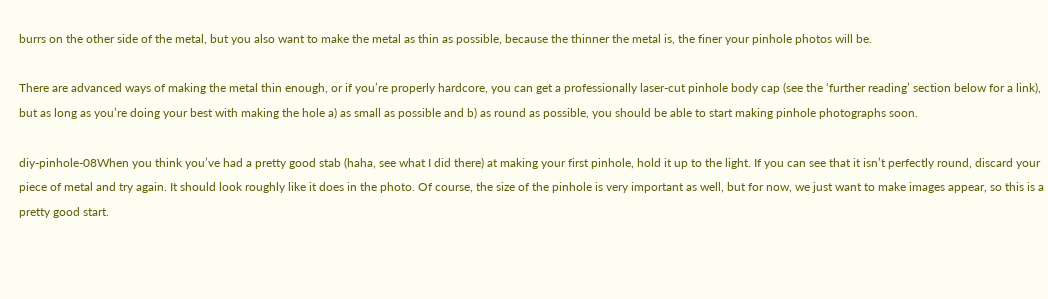burrs on the other side of the metal, but you also want to make the metal as thin as possible, because the thinner the metal is, the finer your pinhole photos will be.

There are advanced ways of making the metal thin enough, or if you’re properly hardcore, you can get a professionally laser-cut pinhole body cap (see the ‘further reading’ section below for a link), but as long as you’re doing your best with making the hole a) as small as possible and b) as round as possible, you should be able to start making pinhole photographs soon.

diy-pinhole-08When you think you’ve had a pretty good stab (haha, see what I did there) at making your first pinhole, hold it up to the light. If you can see that it isn’t perfectly round, discard your piece of metal and try again. It should look roughly like it does in the photo. Of course, the size of the pinhole is very important as well, but for now, we just want to make images appear, so this is a pretty good start.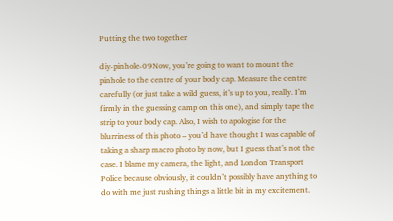Putting the two together

diy-pinhole-09Now, you’re going to want to mount the pinhole to the centre of your body cap. Measure the centre carefully (or just take a wild guess, it’s up to you, really. I’m firmly in the guessing camp on this one), and simply tape the strip to your body cap. Also, I wish to apologise for the blurriness of this photo – you’d have thought I was capable of taking a sharp macro photo by now, but I guess that’s not the case. I blame my camera, the light, and London Transport Police because obviously, it couldn’t possibly have anything to do with me just rushing things a little bit in my excitement.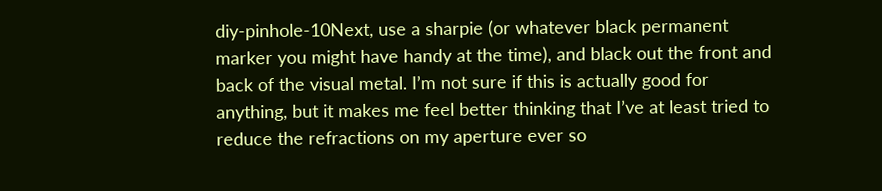diy-pinhole-10Next, use a sharpie (or whatever black permanent marker you might have handy at the time), and black out the front and back of the visual metal. I’m not sure if this is actually good for anything, but it makes me feel better thinking that I’ve at least tried to reduce the refractions on my aperture ever so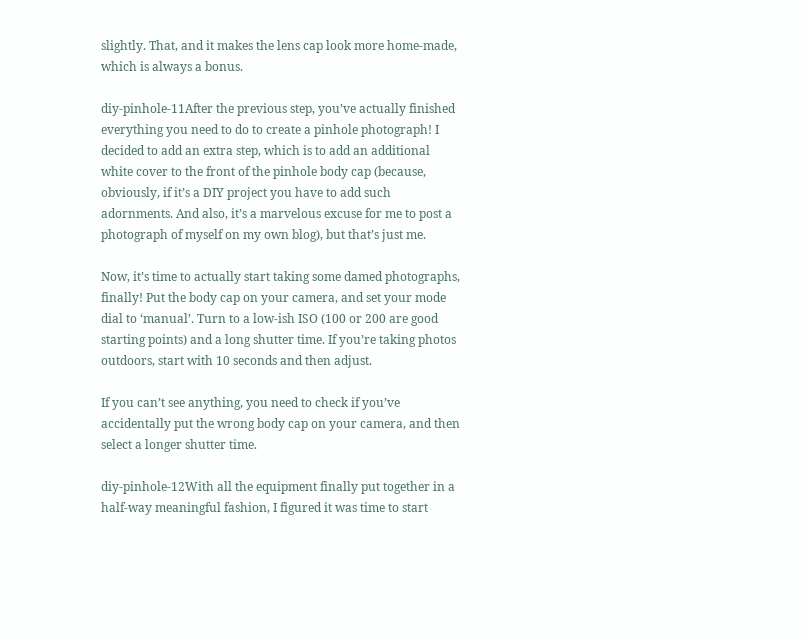slightly. That, and it makes the lens cap look more home-made, which is always a bonus.

diy-pinhole-11After the previous step, you’ve actually finished everything you need to do to create a pinhole photograph! I decided to add an extra step, which is to add an additional white cover to the front of the pinhole body cap (because, obviously, if it’s a DIY project you have to add such adornments. And also, it’s a marvelous excuse for me to post a photograph of myself on my own blog), but that’s just me.

Now, it’s time to actually start taking some damed photographs, finally! Put the body cap on your camera, and set your mode dial to ‘manual’. Turn to a low-ish ISO (100 or 200 are good starting points) and a long shutter time. If you’re taking photos outdoors, start with 10 seconds and then adjust.

If you can’t see anything, you need to check if you’ve accidentally put the wrong body cap on your camera, and then select a longer shutter time.

diy-pinhole-12With all the equipment finally put together in a half-way meaningful fashion, I figured it was time to start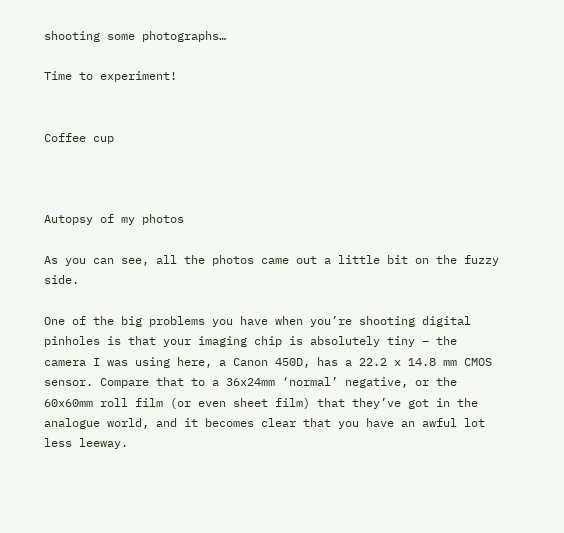shooting some photographs…

Time to experiment!


Coffee cup



Autopsy of my photos

As you can see, all the photos came out a little bit on the fuzzy side.

One of the big problems you have when you’re shooting digital pinholes is that your imaging chip is absolutely tiny – the camera I was using here, a Canon 450D, has a 22.2 x 14.8 mm CMOS sensor. Compare that to a 36x24mm ‘normal’ negative, or the 60x60mm roll film (or even sheet film) that they’ve got in the analogue world, and it becomes clear that you have an awful lot less leeway.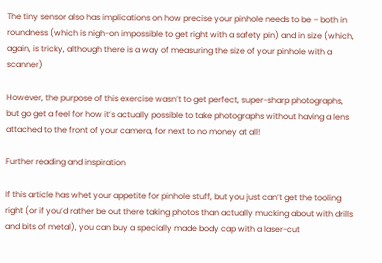The tiny sensor also has implications on how precise your pinhole needs to be – both in roundness (which is nigh-on impossible to get right with a safety pin) and in size (which, again, is tricky, although there is a way of measuring the size of your pinhole with a scanner)

However, the purpose of this exercise wasn’t to get perfect, super-sharp photographs, but go get a feel for how it’s actually possible to take photographs without having a lens attached to the front of your camera, for next to no money at all!

Further reading and inspiration

If this article has whet your appetite for pinhole stuff, but you just can’t get the tooling right (or if you’d rather be out there taking photos than actually mucking about with drills and bits of metal), you can buy a specially made body cap with a laser-cut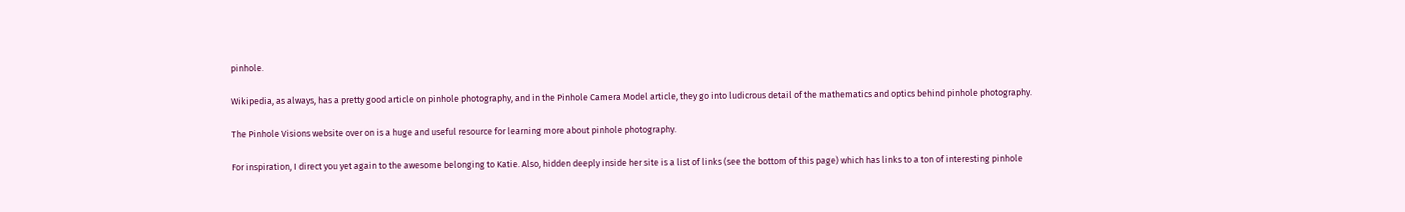pinhole.

Wikipedia, as always, has a pretty good article on pinhole photography, and in the Pinhole Camera Model article, they go into ludicrous detail of the mathematics and optics behind pinhole photography.

The Pinhole Visions website over on is a huge and useful resource for learning more about pinhole photography.

For inspiration, I direct you yet again to the awesome belonging to Katie. Also, hidden deeply inside her site is a list of links (see the bottom of this page) which has links to a ton of interesting pinhole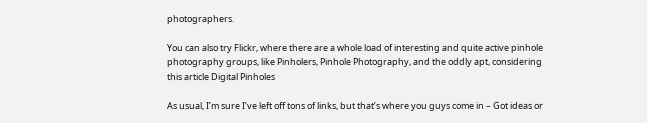photographers.

You can also try Flickr, where there are a whole load of interesting and quite active pinhole photography groups, like Pinholers, Pinhole Photography, and the oddly apt, considering this article Digital Pinholes

As usual, I’m sure I’ve left off tons of links, but that’s where you guys come in – Got ideas or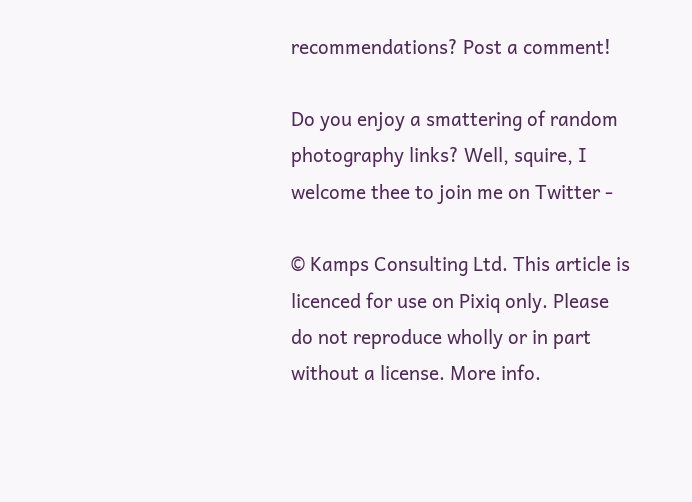recommendations? Post a comment!

Do you enjoy a smattering of random photography links? Well, squire, I welcome thee to join me on Twitter -

© Kamps Consulting Ltd. This article is licenced for use on Pixiq only. Please do not reproduce wholly or in part without a license. More info.